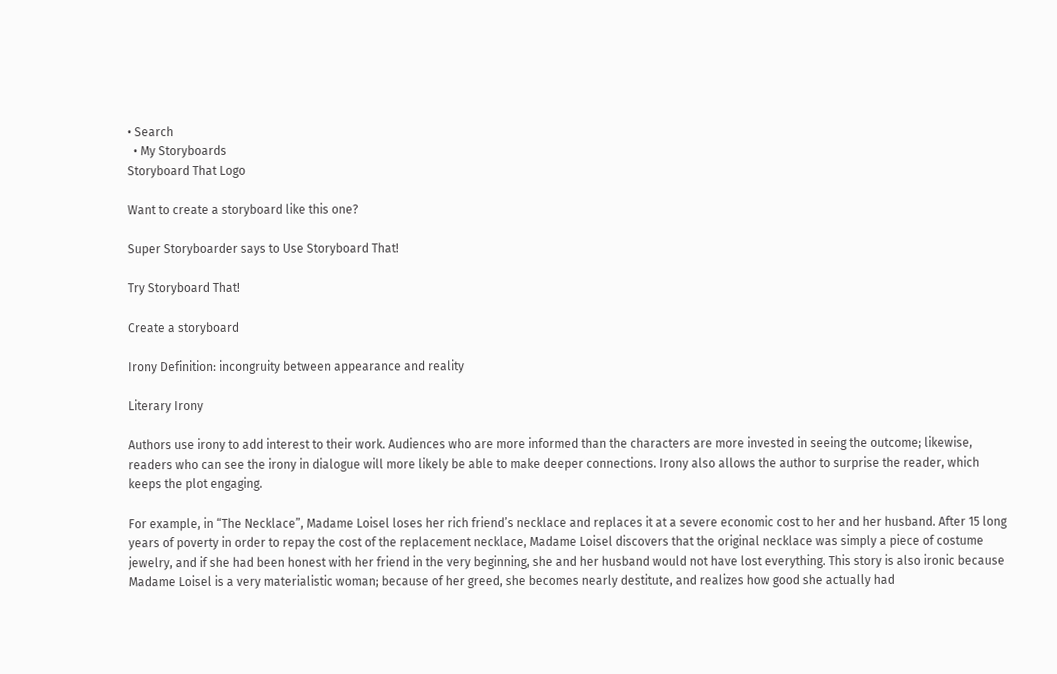• Search
  • My Storyboards
Storyboard That Logo

Want to create a storyboard like this one?

Super Storyboarder says to Use Storyboard That!

Try Storyboard That!

Create a storyboard

Irony Definition: incongruity between appearance and reality

Literary Irony

Authors use irony to add interest to their work. Audiences who are more informed than the characters are more invested in seeing the outcome; likewise, readers who can see the irony in dialogue will more likely be able to make deeper connections. Irony also allows the author to surprise the reader, which keeps the plot engaging.

For example, in “The Necklace”, Madame Loisel loses her rich friend’s necklace and replaces it at a severe economic cost to her and her husband. After 15 long years of poverty in order to repay the cost of the replacement necklace, Madame Loisel discovers that the original necklace was simply a piece of costume jewelry, and if she had been honest with her friend in the very beginning, she and her husband would not have lost everything. This story is also ironic because Madame Loisel is a very materialistic woman; because of her greed, she becomes nearly destitute, and realizes how good she actually had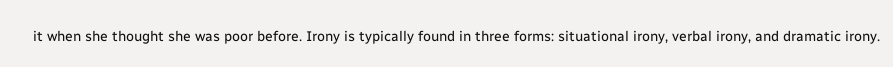it when she thought she was poor before. Irony is typically found in three forms: situational irony, verbal irony, and dramatic irony.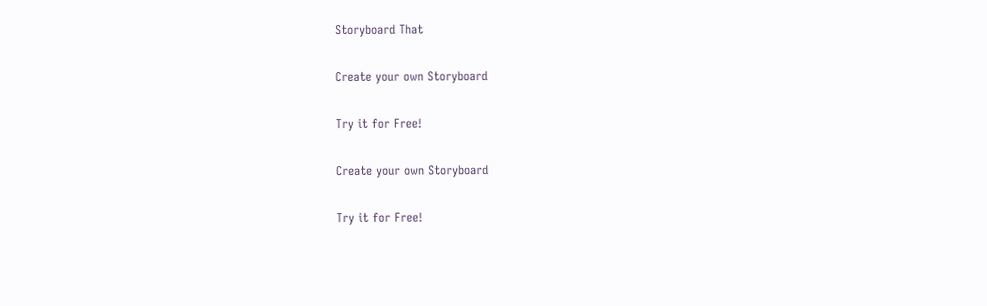Storyboard That

Create your own Storyboard

Try it for Free!

Create your own Storyboard

Try it for Free!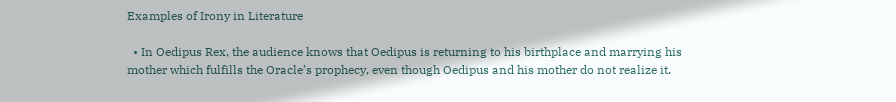Examples of Irony in Literature

  • In Oedipus Rex, the audience knows that Oedipus is returning to his birthplace and marrying his mother which fulfills the Oracle’s prophecy, even though Oedipus and his mother do not realize it.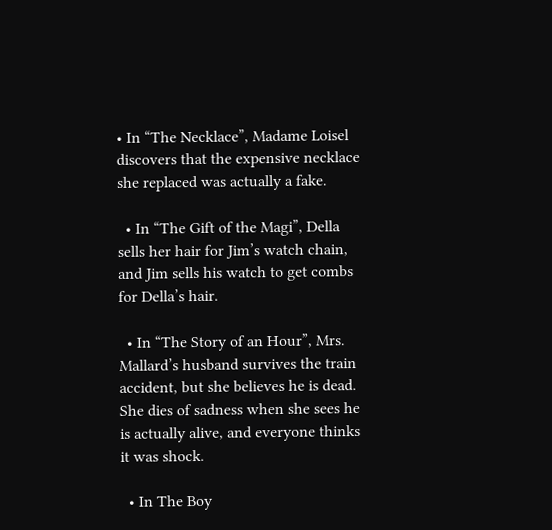• In “The Necklace”, Madame Loisel discovers that the expensive necklace she replaced was actually a fake.

  • In “The Gift of the Magi”, Della sells her hair for Jim’s watch chain, and Jim sells his watch to get combs for Della’s hair.

  • In “The Story of an Hour”, Mrs. Mallard’s husband survives the train accident, but she believes he is dead. She dies of sadness when she sees he is actually alive, and everyone thinks it was shock.

  • In The Boy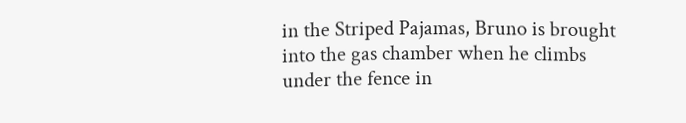in the Striped Pajamas, Bruno is brought into the gas chamber when he climbs under the fence in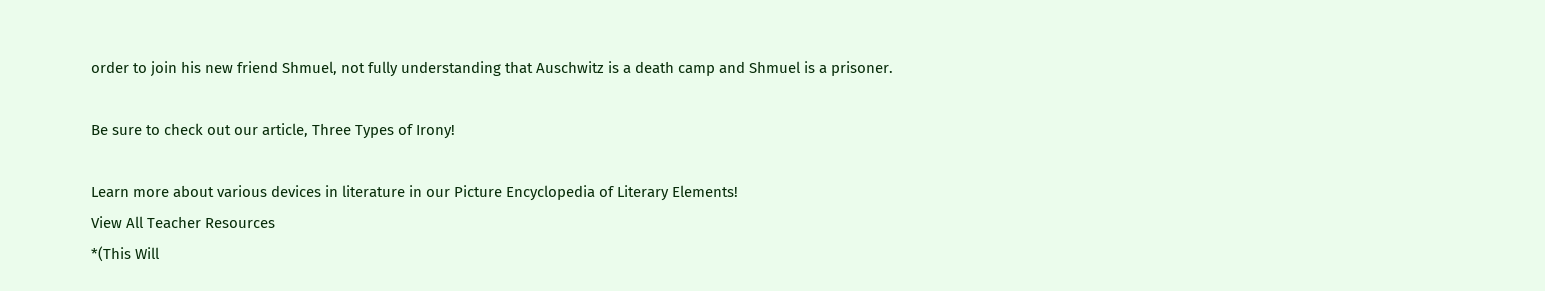order to join his new friend Shmuel, not fully understanding that Auschwitz is a death camp and Shmuel is a prisoner.

Be sure to check out our article, Three Types of Irony!

Learn more about various devices in literature in our Picture Encyclopedia of Literary Elements!
View All Teacher Resources
*(This Will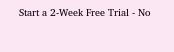Start a 2-Week Free Trial - No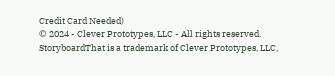Credit Card Needed)
© 2024 - Clever Prototypes, LLC - All rights reserved.
StoryboardThat is a trademark of Clever Prototypes, LLC,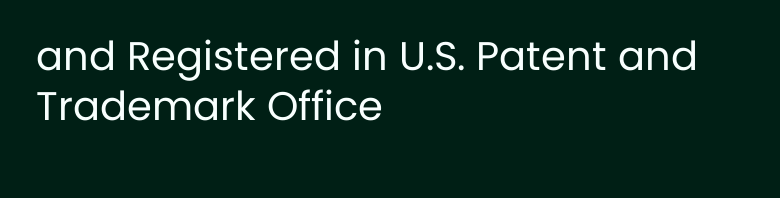and Registered in U.S. Patent and Trademark Office